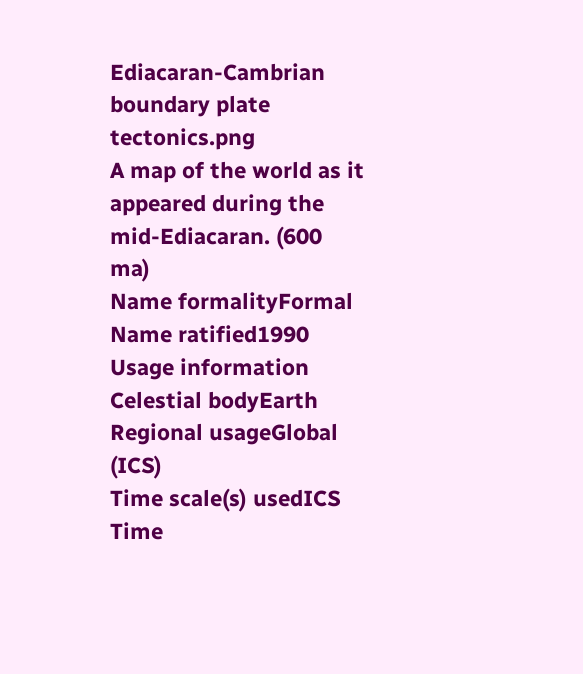Ediacaran-Cambrian boundary plate tectonics.png
A map of the world as it appeared during the mid-Ediacaran. (600 ma)
Name formalityFormal
Name ratified1990
Usage information
Celestial bodyEarth
Regional usageGlobal (ICS)
Time scale(s) usedICS Time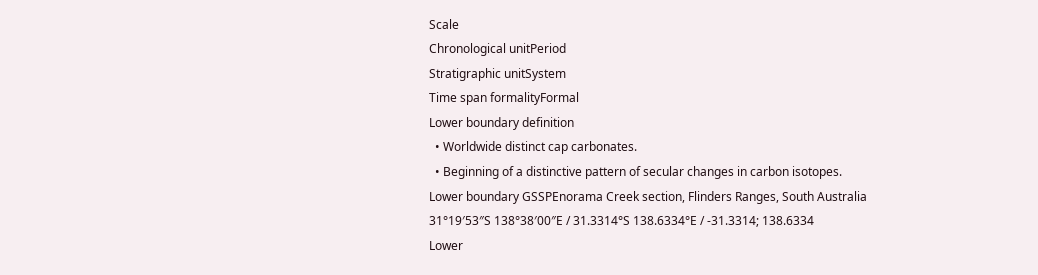Scale
Chronological unitPeriod
Stratigraphic unitSystem
Time span formalityFormal
Lower boundary definition
  • Worldwide distinct cap carbonates.
  • Beginning of a distinctive pattern of secular changes in carbon isotopes.
Lower boundary GSSPEnorama Creek section, Flinders Ranges, South Australia
31°19′53″S 138°38′00″E / 31.3314°S 138.6334°E / -31.3314; 138.6334
Lower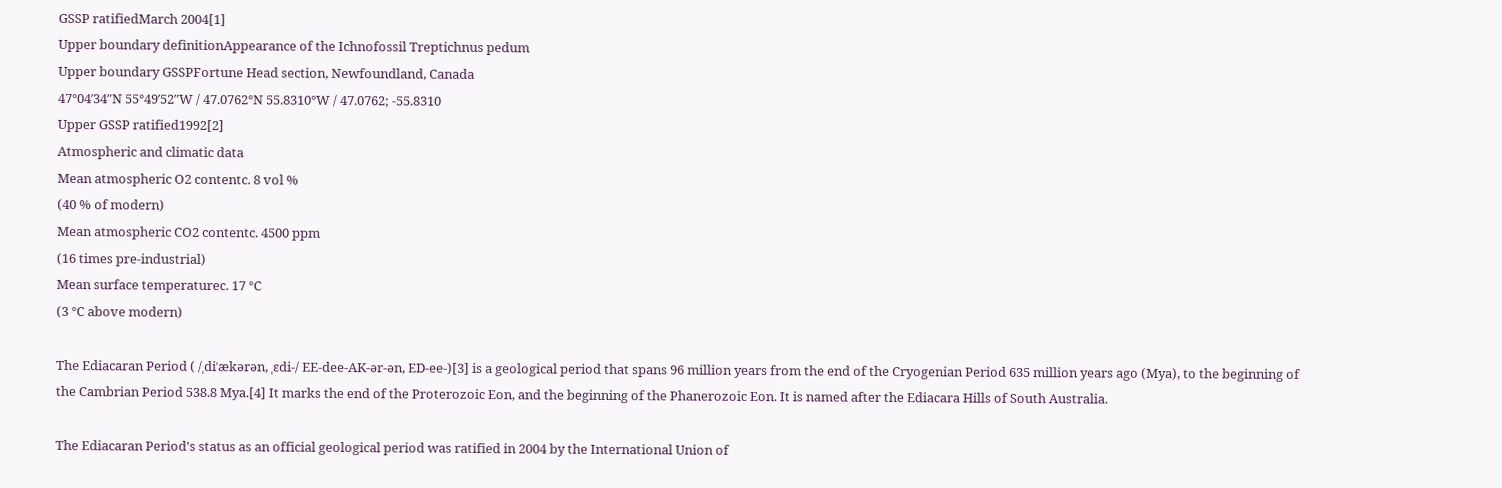GSSP ratifiedMarch 2004[1]
Upper boundary definitionAppearance of the Ichnofossil Treptichnus pedum
Upper boundary GSSPFortune Head section, Newfoundland, Canada
47°04′34″N 55°49′52″W / 47.0762°N 55.8310°W / 47.0762; -55.8310
Upper GSSP ratified1992[2]
Atmospheric and climatic data
Mean atmospheric O2 contentc. 8 vol %
(40 % of modern)
Mean atmospheric CO2 contentc. 4500 ppm
(16 times pre-industrial)
Mean surface temperaturec. 17 °C
(3 °C above modern)

The Ediacaran Period ( /ˌdiˈækərən, ˌɛdi-/ EE-dee-AK-ər-ən, ED-ee-)[3] is a geological period that spans 96 million years from the end of the Cryogenian Period 635 million years ago (Mya), to the beginning of the Cambrian Period 538.8 Mya.[4] It marks the end of the Proterozoic Eon, and the beginning of the Phanerozoic Eon. It is named after the Ediacara Hills of South Australia.

The Ediacaran Period's status as an official geological period was ratified in 2004 by the International Union of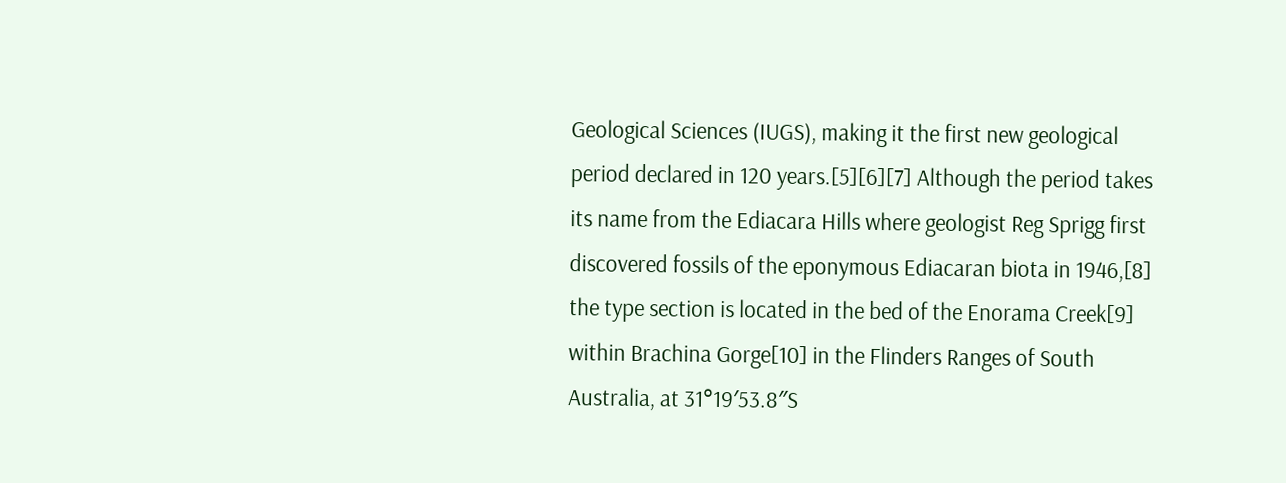Geological Sciences (IUGS), making it the first new geological period declared in 120 years.[5][6][7] Although the period takes its name from the Ediacara Hills where geologist Reg Sprigg first discovered fossils of the eponymous Ediacaran biota in 1946,[8] the type section is located in the bed of the Enorama Creek[9] within Brachina Gorge[10] in the Flinders Ranges of South Australia, at 31°19′53.8″S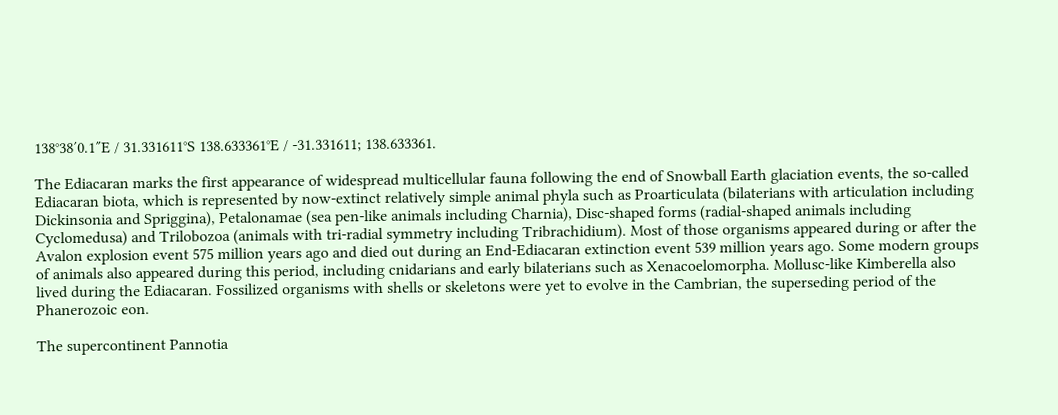138°38′0.1″E / 31.331611°S 138.633361°E / -31.331611; 138.633361.

The Ediacaran marks the first appearance of widespread multicellular fauna following the end of Snowball Earth glaciation events, the so-called Ediacaran biota, which is represented by now-extinct relatively simple animal phyla such as Proarticulata (bilaterians with articulation including Dickinsonia and Spriggina), Petalonamae (sea pen-like animals including Charnia), Disc-shaped forms (radial-shaped animals including Cyclomedusa) and Trilobozoa (animals with tri-radial symmetry including Tribrachidium). Most of those organisms appeared during or after the Avalon explosion event 575 million years ago and died out during an End-Ediacaran extinction event 539 million years ago. Some modern groups of animals also appeared during this period, including cnidarians and early bilaterians such as Xenacoelomorpha. Mollusc-like Kimberella also lived during the Ediacaran. Fossilized organisms with shells or skeletons were yet to evolve in the Cambrian, the superseding period of the Phanerozoic eon.

The supercontinent Pannotia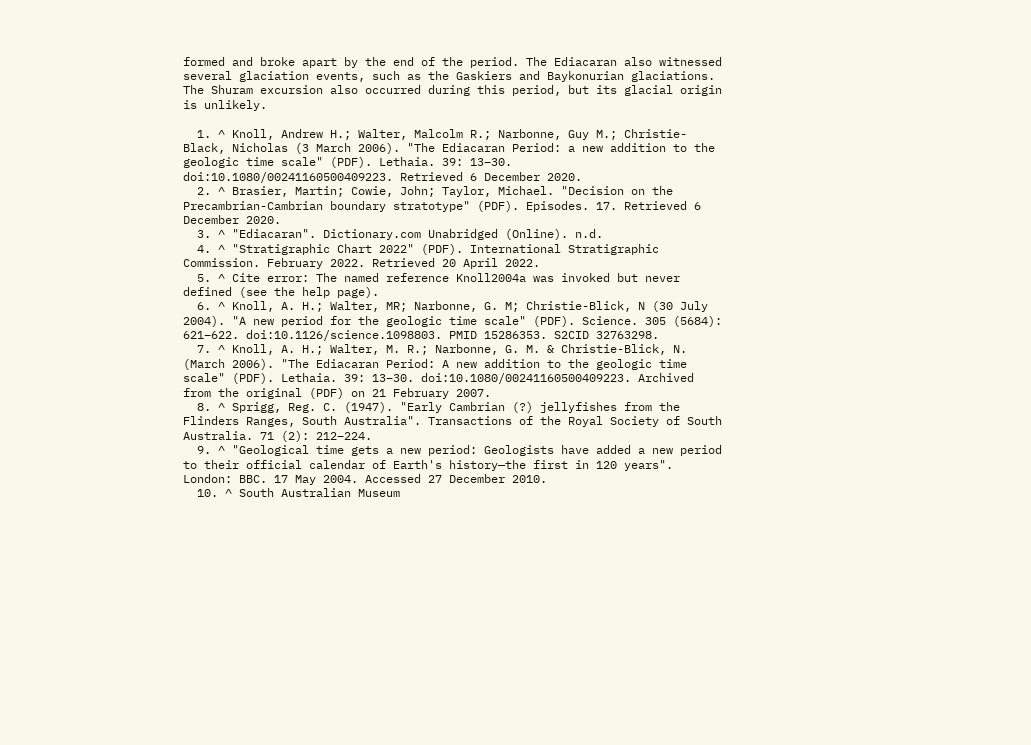formed and broke apart by the end of the period. The Ediacaran also witnessed several glaciation events, such as the Gaskiers and Baykonurian glaciations. The Shuram excursion also occurred during this period, but its glacial origin is unlikely.

  1. ^ Knoll, Andrew H.; Walter, Malcolm R.; Narbonne, Guy M.; Christie-Black, Nicholas (3 March 2006). "The Ediacaran Period: a new addition to the geologic time scale" (PDF). Lethaia. 39: 13–30. doi:10.1080/00241160500409223. Retrieved 6 December 2020.
  2. ^ Brasier, Martin; Cowie, John; Taylor, Michael. "Decision on the Precambrian-Cambrian boundary stratotype" (PDF). Episodes. 17. Retrieved 6 December 2020.
  3. ^ "Ediacaran". Dictionary.com Unabridged (Online). n.d.
  4. ^ "Stratigraphic Chart 2022" (PDF). International Stratigraphic Commission. February 2022. Retrieved 20 April 2022.
  5. ^ Cite error: The named reference Knoll2004a was invoked but never defined (see the help page).
  6. ^ Knoll, A. H.; Walter, MR; Narbonne, G. M; Christie-Blick, N (30 July 2004). "A new period for the geologic time scale" (PDF). Science. 305 (5684): 621–622. doi:10.1126/science.1098803. PMID 15286353. S2CID 32763298.
  7. ^ Knoll, A. H.; Walter, M. R.; Narbonne, G. M. & Christie-Blick, N. (March 2006). "The Ediacaran Period: A new addition to the geologic time scale" (PDF). Lethaia. 39: 13–30. doi:10.1080/00241160500409223. Archived from the original (PDF) on 21 February 2007.
  8. ^ Sprigg, Reg. C. (1947). "Early Cambrian (?) jellyfishes from the Flinders Ranges, South Australia". Transactions of the Royal Society of South Australia. 71 (2): 212–224.
  9. ^ "Geological time gets a new period: Geologists have added a new period to their official calendar of Earth's history—the first in 120 years". London: BBC. 17 May 2004. Accessed 27 December 2010.
  10. ^ South Australian Museum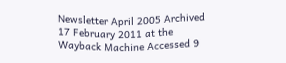Newsletter April 2005 Archived 17 February 2011 at the Wayback Machine Accessed 9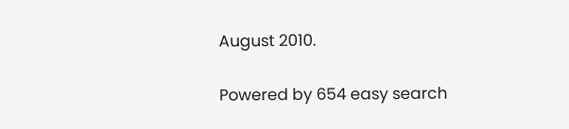August 2010.

Powered by 654 easy search